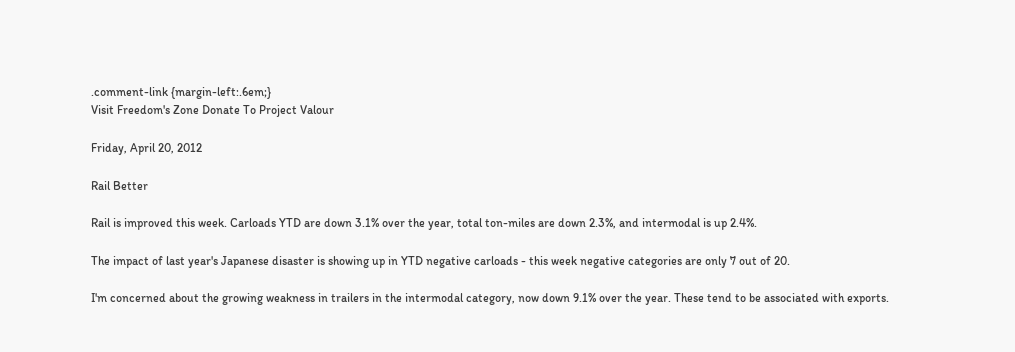.comment-link {margin-left:.6em;}
Visit Freedom's Zone Donate To Project Valour

Friday, April 20, 2012

Rail Better

Rail is improved this week. Carloads YTD are down 3.1% over the year, total ton-miles are down 2.3%, and intermodal is up 2.4%.

The impact of last year's Japanese disaster is showing up in YTD negative carloads - this week negative categories are only 7 out of 20.

I'm concerned about the growing weakness in trailers in the intermodal category, now down 9.1% over the year. These tend to be associated with exports.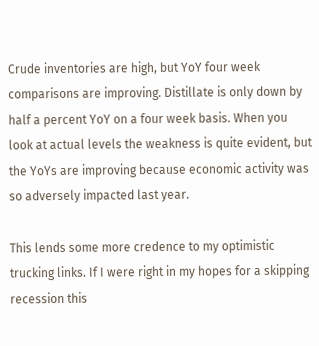Crude inventories are high, but YoY four week comparisons are improving. Distillate is only down by half a percent YoY on a four week basis. When you look at actual levels the weakness is quite evident, but the YoYs are improving because economic activity was so adversely impacted last year.

This lends some more credence to my optimistic trucking links. If I were right in my hopes for a skipping recession this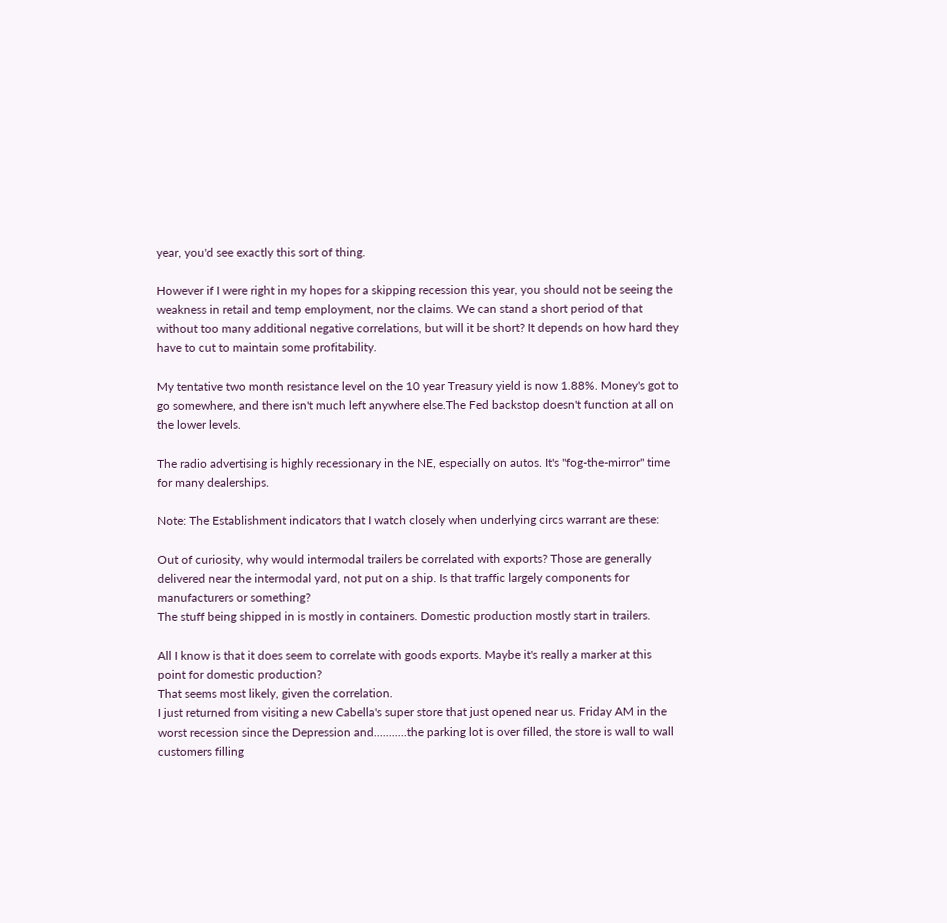year, you'd see exactly this sort of thing.

However if I were right in my hopes for a skipping recession this year, you should not be seeing the weakness in retail and temp employment, nor the claims. We can stand a short period of that without too many additional negative correlations, but will it be short? It depends on how hard they have to cut to maintain some profitability.

My tentative two month resistance level on the 10 year Treasury yield is now 1.88%. Money's got to go somewhere, and there isn't much left anywhere else.The Fed backstop doesn't function at all on the lower levels.

The radio advertising is highly recessionary in the NE, especially on autos. It's "fog-the-mirror" time for many dealerships.

Note: The Establishment indicators that I watch closely when underlying circs warrant are these:

Out of curiosity, why would intermodal trailers be correlated with exports? Those are generally delivered near the intermodal yard, not put on a ship. Is that traffic largely components for manufacturers or something?
The stuff being shipped in is mostly in containers. Domestic production mostly start in trailers.

All I know is that it does seem to correlate with goods exports. Maybe it's really a marker at this point for domestic production?
That seems most likely, given the correlation.
I just returned from visiting a new Cabella's super store that just opened near us. Friday AM in the worst recession since the Depression and...........the parking lot is over filled, the store is wall to wall customers filling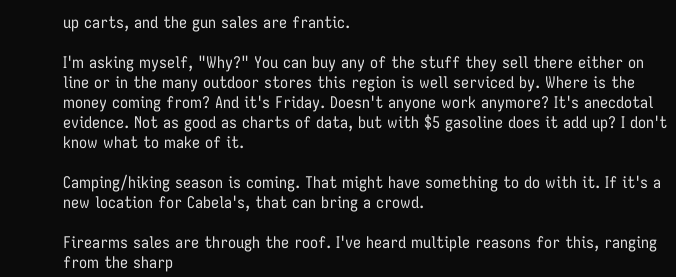up carts, and the gun sales are frantic.

I'm asking myself, "Why?" You can buy any of the stuff they sell there either on line or in the many outdoor stores this region is well serviced by. Where is the money coming from? And it's Friday. Doesn't anyone work anymore? It's anecdotal evidence. Not as good as charts of data, but with $5 gasoline does it add up? I don't know what to make of it.

Camping/hiking season is coming. That might have something to do with it. If it's a new location for Cabela's, that can bring a crowd.

Firearms sales are through the roof. I've heard multiple reasons for this, ranging from the sharp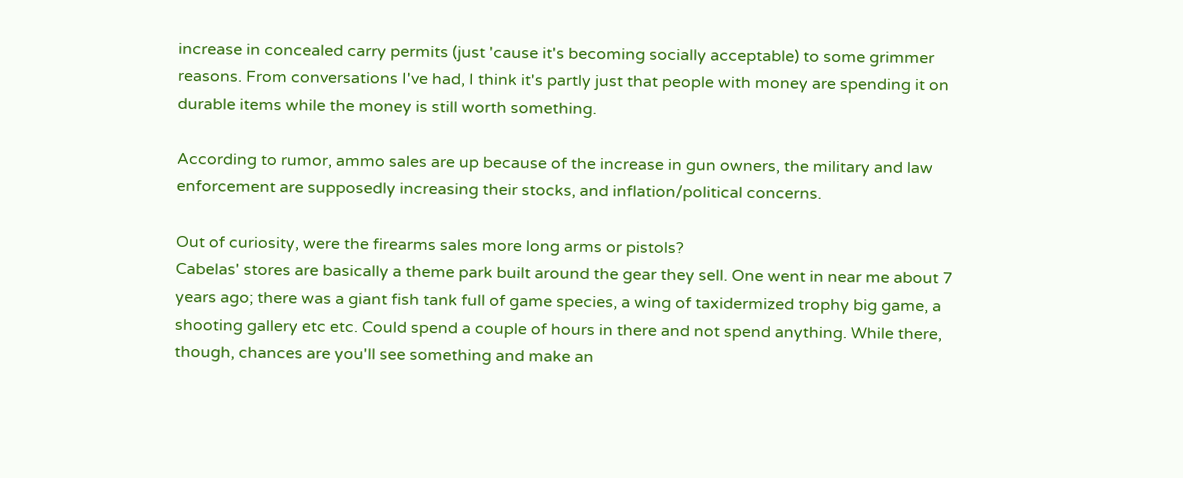increase in concealed carry permits (just 'cause it's becoming socially acceptable) to some grimmer reasons. From conversations I've had, I think it's partly just that people with money are spending it on durable items while the money is still worth something.

According to rumor, ammo sales are up because of the increase in gun owners, the military and law enforcement are supposedly increasing their stocks, and inflation/political concerns.

Out of curiosity, were the firearms sales more long arms or pistols?
Cabelas' stores are basically a theme park built around the gear they sell. One went in near me about 7 years ago; there was a giant fish tank full of game species, a wing of taxidermized trophy big game, a shooting gallery etc etc. Could spend a couple of hours in there and not spend anything. While there, though, chances are you'll see something and make an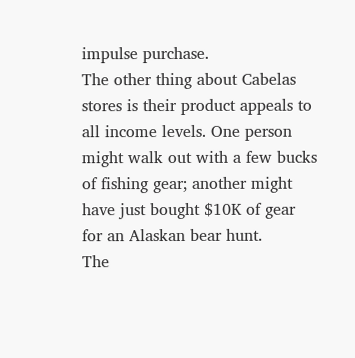impulse purchase.
The other thing about Cabelas stores is their product appeals to all income levels. One person might walk out with a few bucks of fishing gear; another might have just bought $10K of gear for an Alaskan bear hunt.
The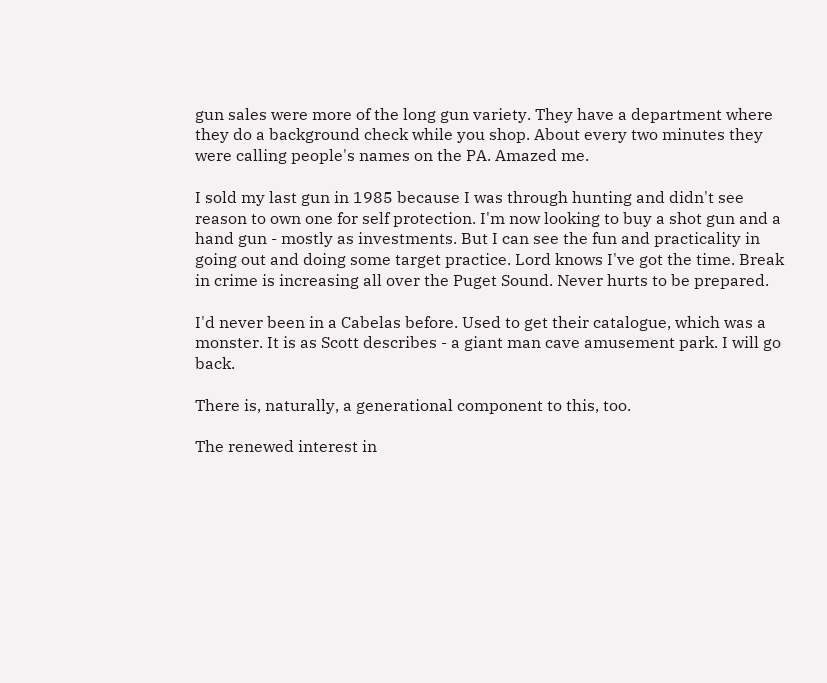gun sales were more of the long gun variety. They have a department where they do a background check while you shop. About every two minutes they were calling people's names on the PA. Amazed me.

I sold my last gun in 1985 because I was through hunting and didn't see reason to own one for self protection. I'm now looking to buy a shot gun and a hand gun - mostly as investments. But I can see the fun and practicality in going out and doing some target practice. Lord knows I've got the time. Break in crime is increasing all over the Puget Sound. Never hurts to be prepared.

I'd never been in a Cabelas before. Used to get their catalogue, which was a monster. It is as Scott describes - a giant man cave amusement park. I will go back.

There is, naturally, a generational component to this, too.

The renewed interest in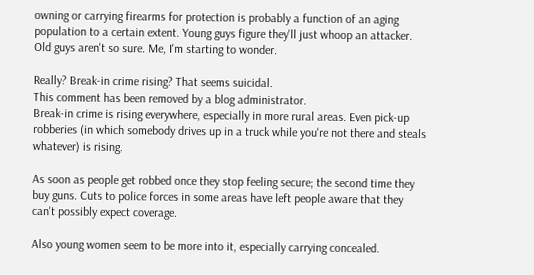owning or carrying firearms for protection is probably a function of an aging population to a certain extent. Young guys figure they'll just whoop an attacker. Old guys aren't so sure. Me, I'm starting to wonder.

Really? Break-in crime rising? That seems suicidal.
This comment has been removed by a blog administrator.
Break-in crime is rising everywhere, especially in more rural areas. Even pick-up robberies (in which somebody drives up in a truck while you're not there and steals whatever) is rising.

As soon as people get robbed once they stop feeling secure; the second time they buy guns. Cuts to police forces in some areas have left people aware that they can't possibly expect coverage.

Also young women seem to be more into it, especially carrying concealed.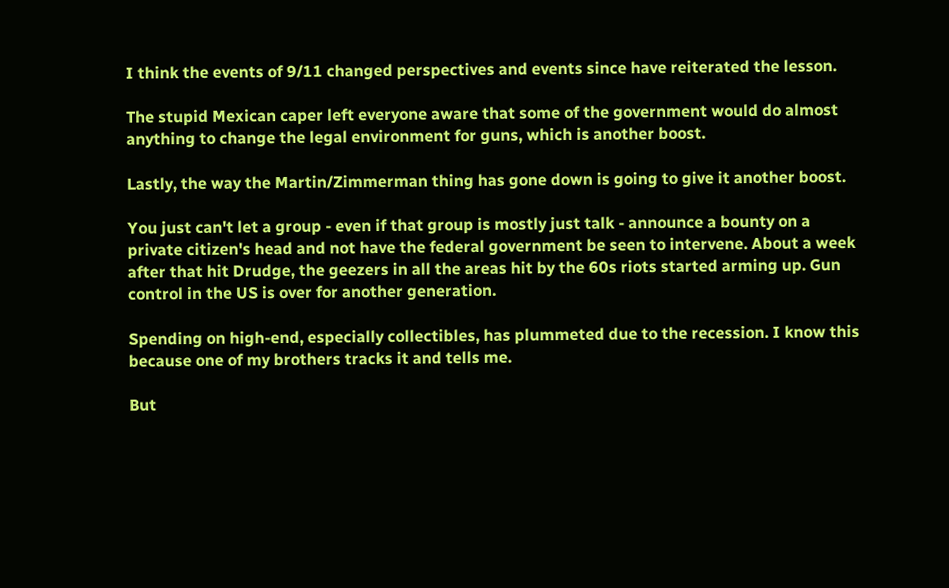I think the events of 9/11 changed perspectives and events since have reiterated the lesson.

The stupid Mexican caper left everyone aware that some of the government would do almost anything to change the legal environment for guns, which is another boost.

Lastly, the way the Martin/Zimmerman thing has gone down is going to give it another boost.

You just can't let a group - even if that group is mostly just talk - announce a bounty on a private citizen's head and not have the federal government be seen to intervene. About a week after that hit Drudge, the geezers in all the areas hit by the 60s riots started arming up. Gun control in the US is over for another generation.

Spending on high-end, especially collectibles, has plummeted due to the recession. I know this because one of my brothers tracks it and tells me.

But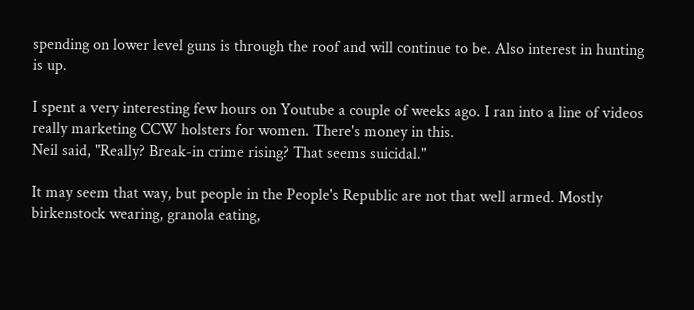spending on lower level guns is through the roof and will continue to be. Also interest in hunting is up.

I spent a very interesting few hours on Youtube a couple of weeks ago. I ran into a line of videos really marketing CCW holsters for women. There's money in this.
Neil said, "Really? Break-in crime rising? That seems suicidal."

It may seem that way, but people in the People's Republic are not that well armed. Mostly birkenstock wearing, granola eating,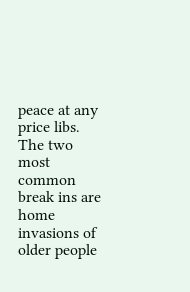peace at any price libs.
The two most common break ins are home invasions of older people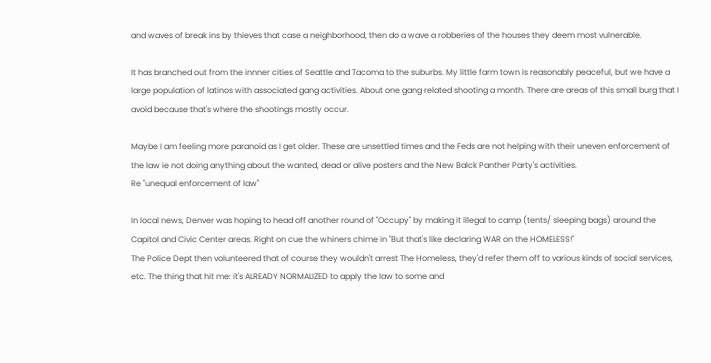and waves of break ins by thieves that case a neighborhood, then do a wave a robberies of the houses they deem most vulnerable.

It has branched out from the innner cities of Seattle and Tacoma to the suburbs. My little farm town is reasonably peaceful, but we have a large population of latinos with associated gang activities. About one gang related shooting a month. There are areas of this small burg that I avoid because that's where the shootings mostly occur.

Maybe I am feeling more paranoid as I get older. These are unsettled times and the Feds are not helping with their uneven enforcement of the law ie not doing anything about the wanted, dead or alive posters and the New Balck Panther Party's activities.
Re "unequal enforcement of law"

In local news, Denver was hoping to head off another round of "Occupy" by making it illegal to camp (tents/ sleeping bags) around the Capitol and Civic Center areas. Right on cue the whiners chime in "But that's like declaring WAR on the HOMELESS!"
The Police Dept then volunteered that of course they wouldn't arrest The Homeless, they'd refer them off to various kinds of social services, etc. The thing that hit me: it's ALREADY NORMALIZED to apply the law to some and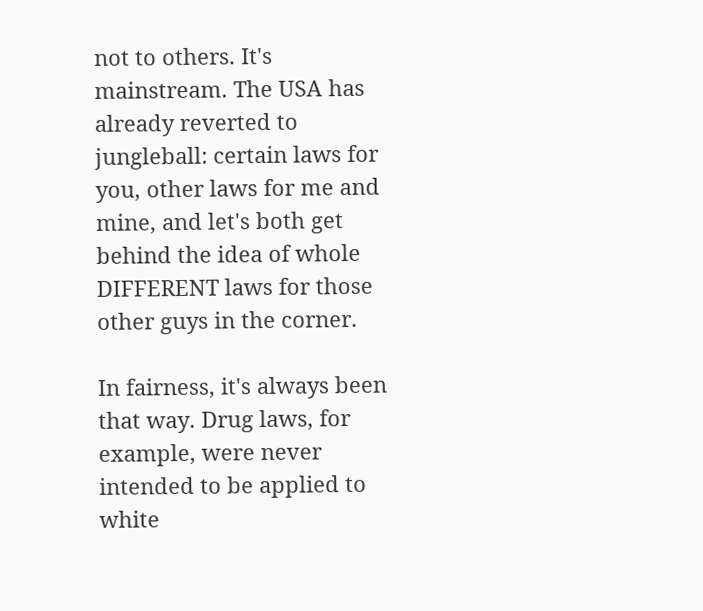not to others. It's mainstream. The USA has already reverted to jungleball: certain laws for you, other laws for me and mine, and let's both get behind the idea of whole DIFFERENT laws for those other guys in the corner.

In fairness, it's always been that way. Drug laws, for example, were never intended to be applied to white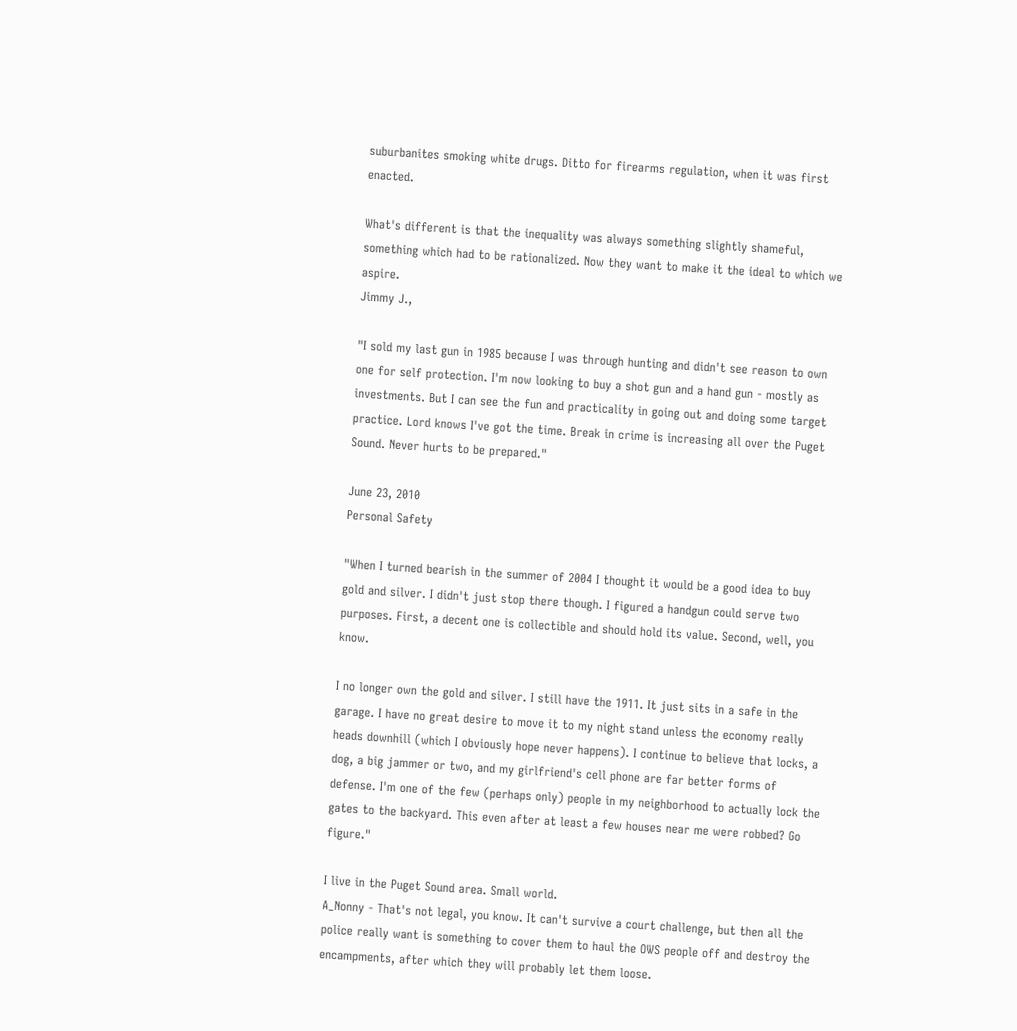suburbanites smoking white drugs. Ditto for firearms regulation, when it was first enacted.

What's different is that the inequality was always something slightly shameful, something which had to be rationalized. Now they want to make it the ideal to which we aspire.
Jimmy J.,

"I sold my last gun in 1985 because I was through hunting and didn't see reason to own one for self protection. I'm now looking to buy a shot gun and a hand gun - mostly as investments. But I can see the fun and practicality in going out and doing some target practice. Lord knows I've got the time. Break in crime is increasing all over the Puget Sound. Never hurts to be prepared."

June 23, 2010
Personal Safety

"When I turned bearish in the summer of 2004 I thought it would be a good idea to buy gold and silver. I didn't just stop there though. I figured a handgun could serve two purposes. First, a decent one is collectible and should hold its value. Second, well, you know.

I no longer own the gold and silver. I still have the 1911. It just sits in a safe in the garage. I have no great desire to move it to my night stand unless the economy really heads downhill (which I obviously hope never happens). I continue to believe that locks, a dog, a big jammer or two, and my girlfriend's cell phone are far better forms of defense. I'm one of the few (perhaps only) people in my neighborhood to actually lock the gates to the backyard. This even after at least a few houses near me were robbed? Go figure."

I live in the Puget Sound area. Small world.
A_Nonny - That's not legal, you know. It can't survive a court challenge, but then all the police really want is something to cover them to haul the OWS people off and destroy the encampments, after which they will probably let them loose.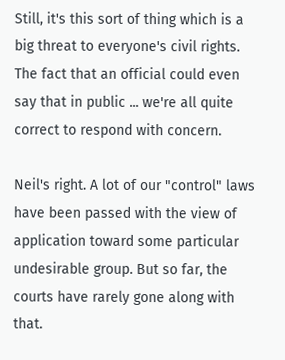Still, it's this sort of thing which is a big threat to everyone's civil rights. The fact that an official could even say that in public ... we're all quite correct to respond with concern.

Neil's right. A lot of our "control" laws have been passed with the view of application toward some particular undesirable group. But so far, the courts have rarely gone along with that.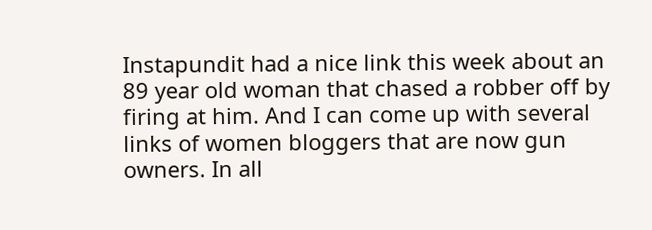Instapundit had a nice link this week about an 89 year old woman that chased a robber off by firing at him. And I can come up with several links of women bloggers that are now gun owners. In all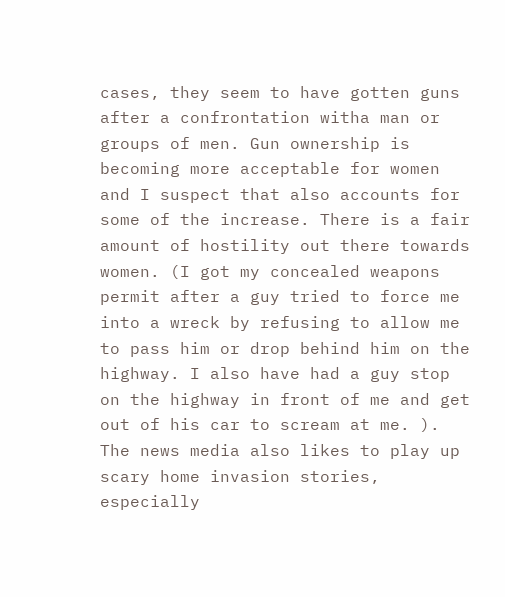cases, they seem to have gotten guns after a confrontation witha man or groups of men. Gun ownership is becoming more acceptable for women and I suspect that also accounts for some of the increase. There is a fair amount of hostility out there towards women. (I got my concealed weapons permit after a guy tried to force me into a wreck by refusing to allow me to pass him or drop behind him on the highway. I also have had a guy stop on the highway in front of me and get out of his car to scream at me. ). The news media also likes to play up scary home invasion stories, especially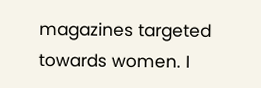magazines targeted towards women. I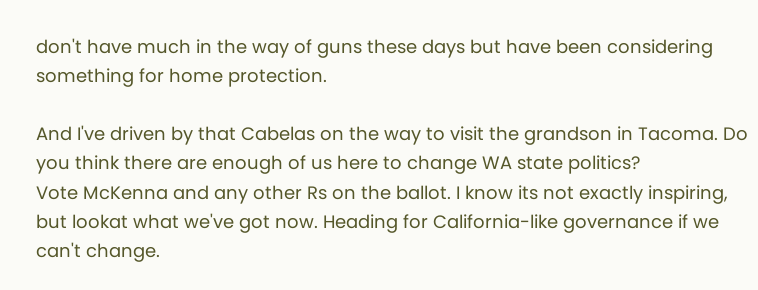don't have much in the way of guns these days but have been considering something for home protection.

And I've driven by that Cabelas on the way to visit the grandson in Tacoma. Do you think there are enough of us here to change WA state politics?
Vote McKenna and any other Rs on the ballot. I know its not exactly inspiring, but lookat what we've got now. Heading for California-like governance if we can't change.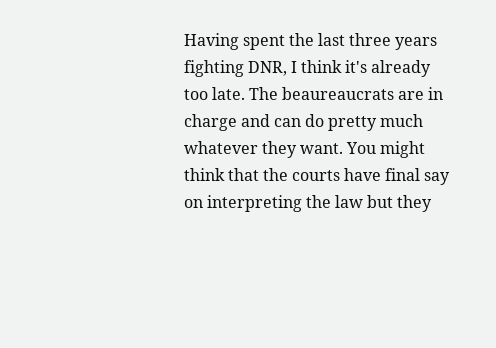Having spent the last three years fighting DNR, I think it's already too late. The beaureaucrats are in charge and can do pretty much whatever they want. You might think that the courts have final say on interpreting the law but they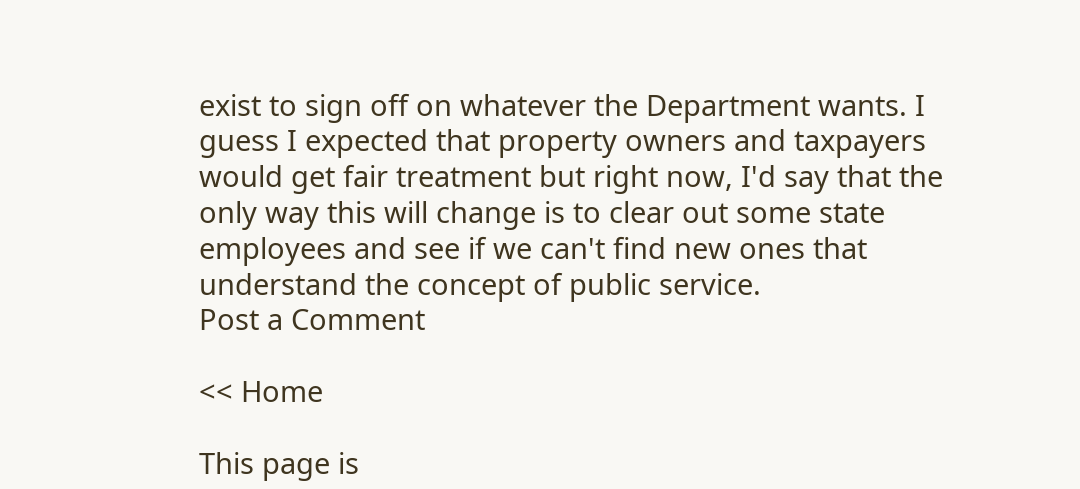exist to sign off on whatever the Department wants. I guess I expected that property owners and taxpayers would get fair treatment but right now, I'd say that the only way this will change is to clear out some state employees and see if we can't find new ones that understand the concept of public service.
Post a Comment

<< Home

This page is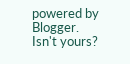powered by Blogger. Isn't yours?